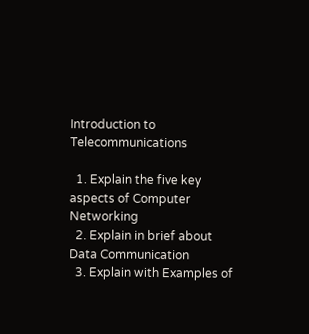Introduction to Telecommunications

  1. Explain the five key aspects of Computer Networking
  2. Explain in brief about Data Communication
  3. Explain with Examples of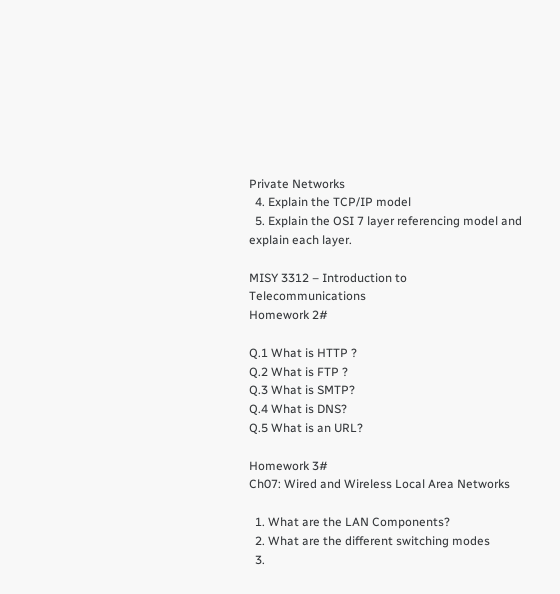Private Networks
  4. Explain the TCP/IP model
  5. Explain the OSI 7 layer referencing model and explain each layer.

MISY 3312 – Introduction to Telecommunications
Homework 2#

Q.1 What is HTTP ?
Q.2 What is FTP ?
Q.3 What is SMTP?
Q.4 What is DNS?
Q.5 What is an URL?

Homework 3#
Ch07: Wired and Wireless Local Area Networks

  1. What are the LAN Components?
  2. What are the different switching modes
  3.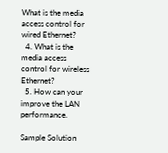What is the media access control for wired Ethernet?
  4. What is the media access control for wireless Ethernet?
  5. How can your improve the LAN performance.

Sample Solution